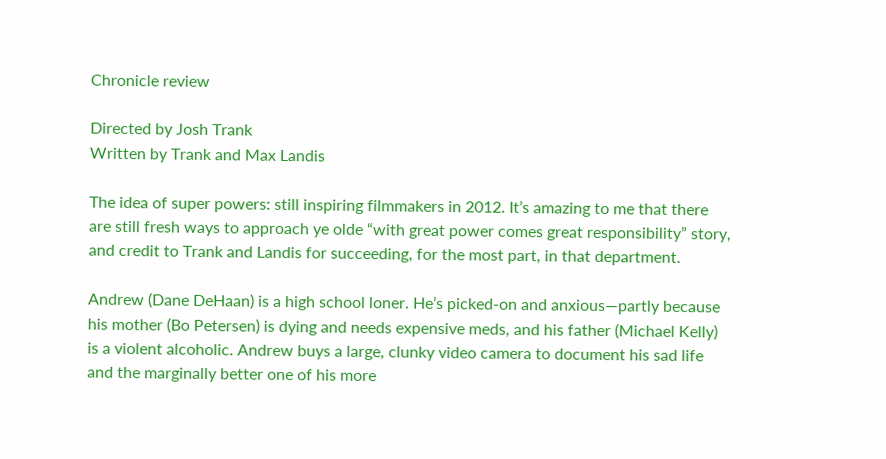Chronicle review

Directed by Josh Trank
Written by Trank and Max Landis

The idea of super powers: still inspiring filmmakers in 2012. It’s amazing to me that there are still fresh ways to approach ye olde “with great power comes great responsibility” story, and credit to Trank and Landis for succeeding, for the most part, in that department.

Andrew (Dane DeHaan) is a high school loner. He’s picked-on and anxious—partly because his mother (Bo Petersen) is dying and needs expensive meds, and his father (Michael Kelly) is a violent alcoholic. Andrew buys a large, clunky video camera to document his sad life and the marginally better one of his more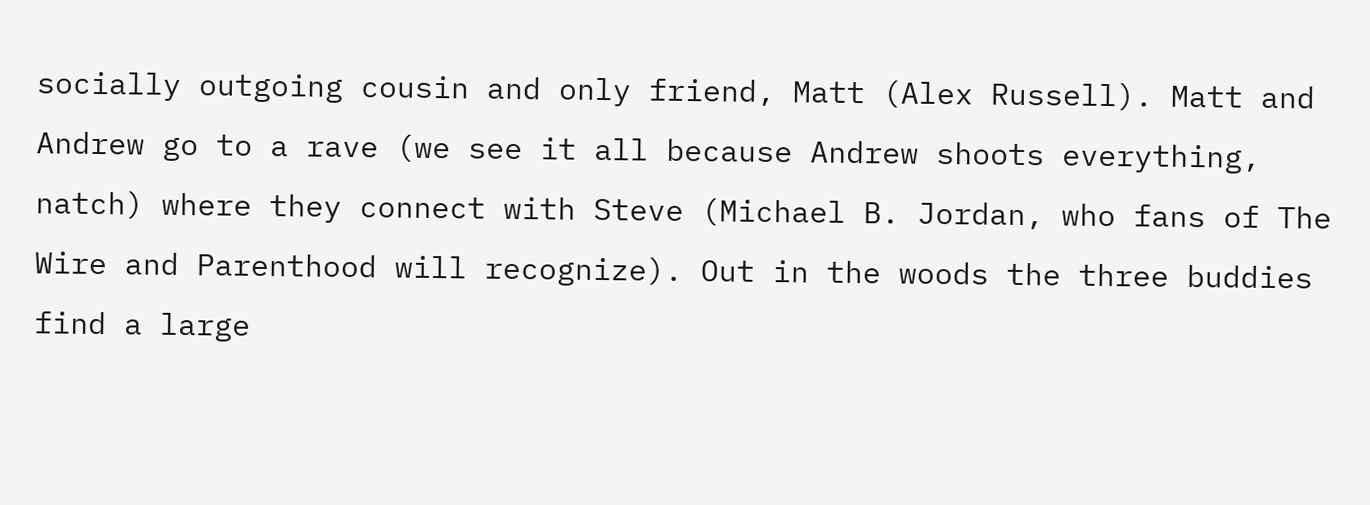socially outgoing cousin and only friend, Matt (Alex Russell). Matt and Andrew go to a rave (we see it all because Andrew shoots everything, natch) where they connect with Steve (Michael B. Jordan, who fans of The Wire and Parenthood will recognize). Out in the woods the three buddies find a large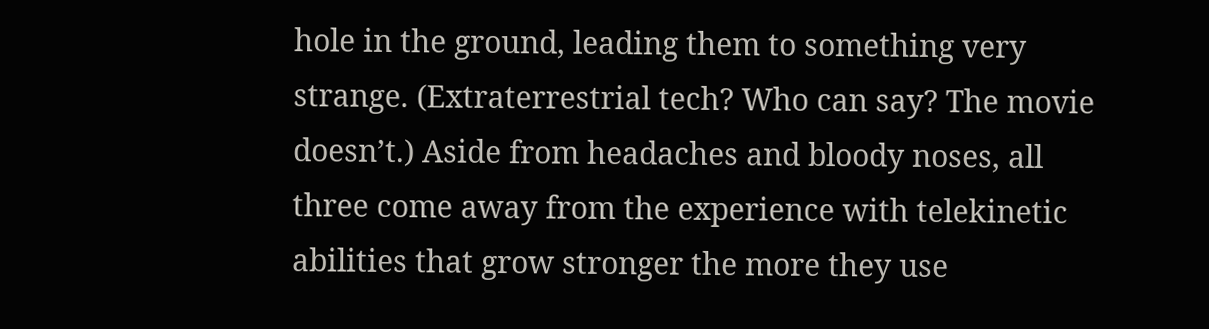hole in the ground, leading them to something very strange. (Extraterrestrial tech? Who can say? The movie doesn’t.) Aside from headaches and bloody noses, all three come away from the experience with telekinetic abilities that grow stronger the more they use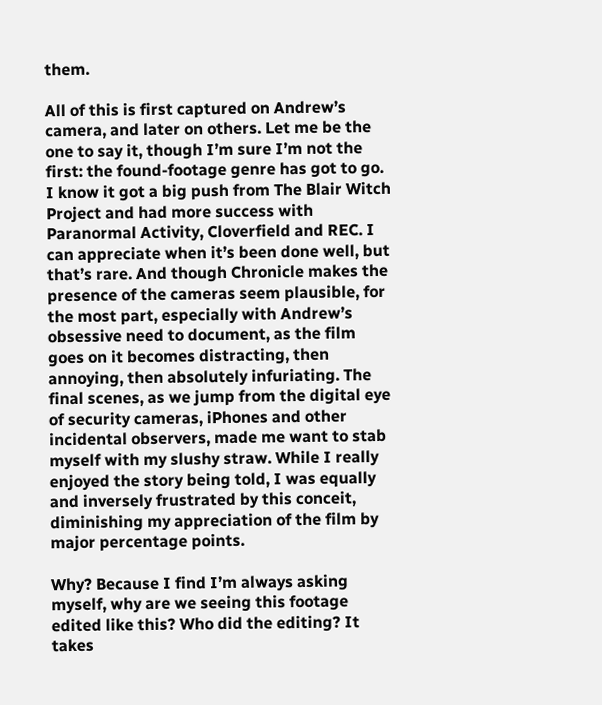them.

All of this is first captured on Andrew’s camera, and later on others. Let me be the one to say it, though I’m sure I’m not the first: the found-footage genre has got to go. I know it got a big push from The Blair Witch Project and had more success with Paranormal Activity, Cloverfield and REC. I can appreciate when it’s been done well, but that’s rare. And though Chronicle makes the presence of the cameras seem plausible, for the most part, especially with Andrew’s obsessive need to document, as the film goes on it becomes distracting, then annoying, then absolutely infuriating. The final scenes, as we jump from the digital eye of security cameras, iPhones and other incidental observers, made me want to stab myself with my slushy straw. While I really enjoyed the story being told, I was equally and inversely frustrated by this conceit, diminishing my appreciation of the film by major percentage points.

Why? Because I find I’m always asking myself, why are we seeing this footage edited like this? Who did the editing? It takes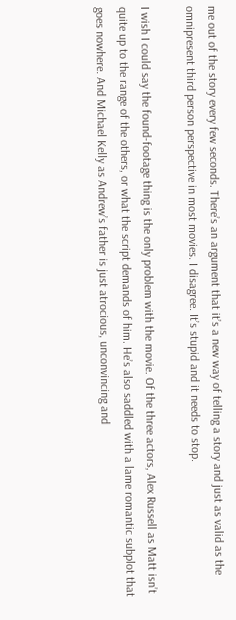me out of the story every few seconds. There’s an argument that it’s a new way of telling a story and just as valid as the omnipresent third person perspective in most movies. I disagree. It’s stupid and it needs to stop.

I wish I could say the found-footage thing is the only problem with the movie. Of the three actors, Alex Russell as Matt isn’t quite up to the range of the others, or what the script demands of him. He’s also saddled with a lame romantic subplot that goes nowhere. And Michael Kelly as Andrew’s father is just atrocious, unconvincing and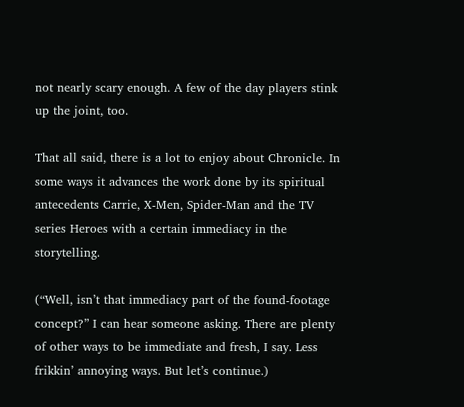not nearly scary enough. A few of the day players stink up the joint, too.

That all said, there is a lot to enjoy about Chronicle. In some ways it advances the work done by its spiritual antecedents Carrie, X-Men, Spider-Man and the TV series Heroes with a certain immediacy in the storytelling.

(“Well, isn’t that immediacy part of the found-footage concept?” I can hear someone asking. There are plenty of other ways to be immediate and fresh, I say. Less frikkin’ annoying ways. But let’s continue.)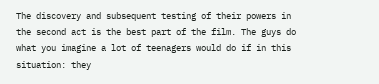The discovery and subsequent testing of their powers in the second act is the best part of the film. The guys do what you imagine a lot of teenagers would do if in this situation: they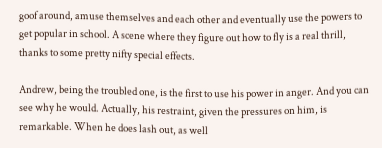goof around, amuse themselves and each other and eventually use the powers to get popular in school. A scene where they figure out how to fly is a real thrill, thanks to some pretty nifty special effects.

Andrew, being the troubled one, is the first to use his power in anger. And you can see why he would. Actually, his restraint, given the pressures on him, is remarkable. When he does lash out, as well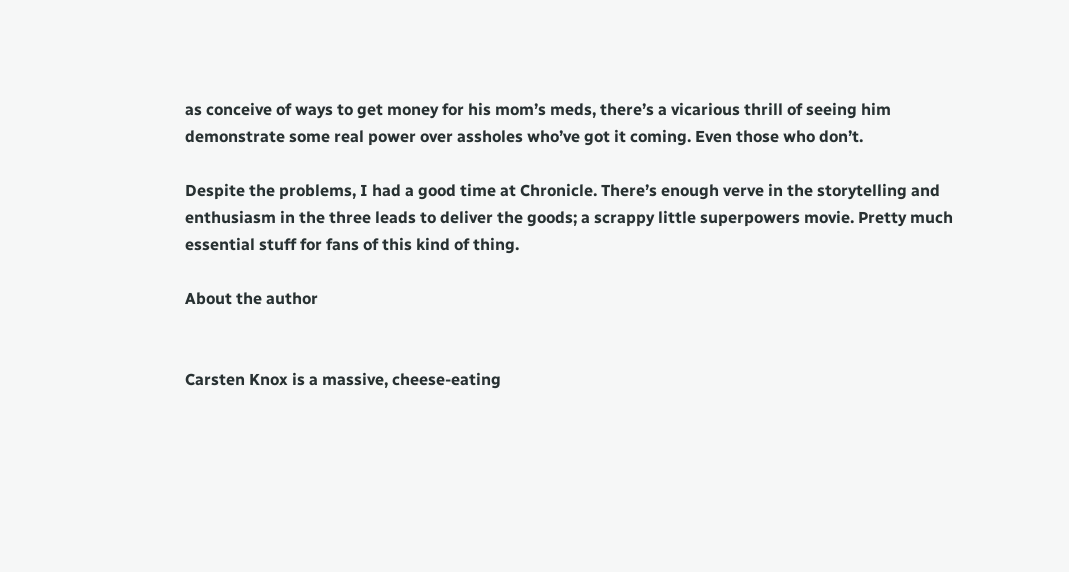as conceive of ways to get money for his mom’s meds, there’s a vicarious thrill of seeing him demonstrate some real power over assholes who’ve got it coming. Even those who don’t.

Despite the problems, I had a good time at Chronicle. There’s enough verve in the storytelling and enthusiasm in the three leads to deliver the goods; a scrappy little superpowers movie. Pretty much essential stuff for fans of this kind of thing.

About the author


Carsten Knox is a massive, cheese-eating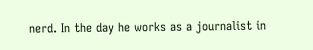nerd. In the day he works as a journalist in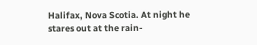Halifax, Nova Scotia. At night he stares out at the rain-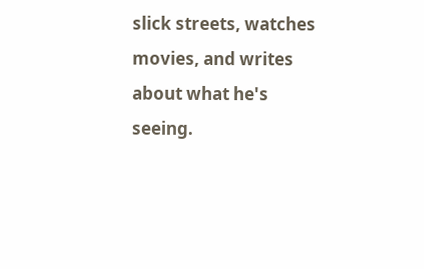slick streets, watches movies, and writes about what he's seeing.